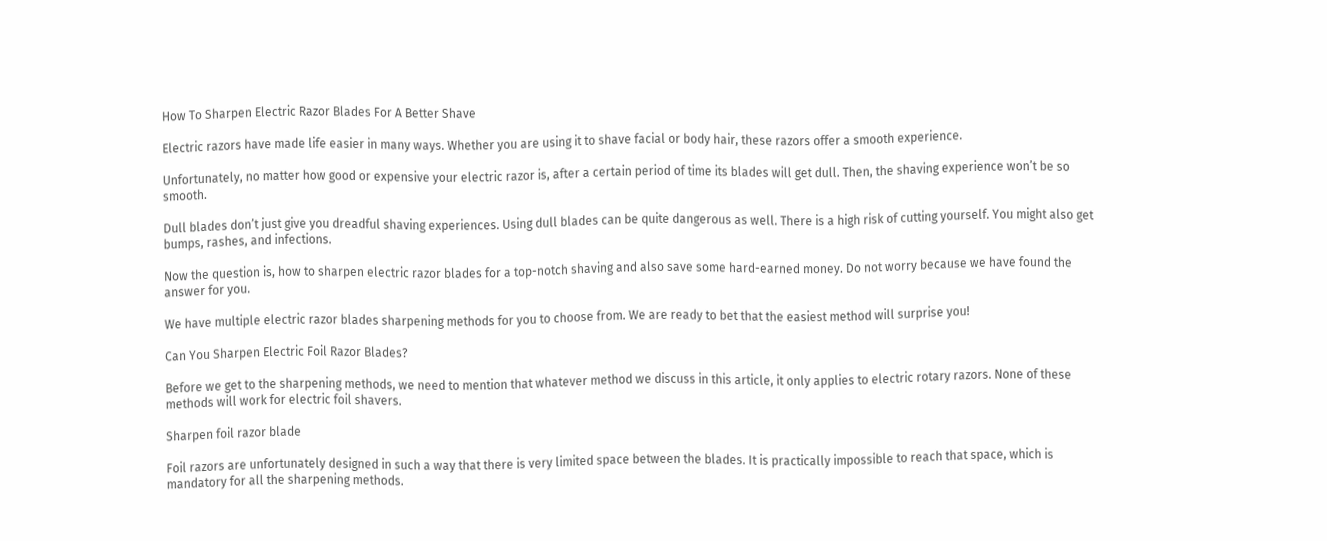How To Sharpen Electric Razor Blades For A Better Shave

Electric razors have made life easier in many ways. Whether you are using it to shave facial or body hair, these razors offer a smooth experience.

Unfortunately, no matter how good or expensive your electric razor is, after a certain period of time its blades will get dull. Then, the shaving experience won’t be so smooth.

Dull blades don’t just give you dreadful shaving experiences. Using dull blades can be quite dangerous as well. There is a high risk of cutting yourself. You might also get bumps, rashes, and infections.

Now the question is, how to sharpen electric razor blades for a top-notch shaving and also save some hard-earned money. Do not worry because we have found the answer for you.

We have multiple electric razor blades sharpening methods for you to choose from. We are ready to bet that the easiest method will surprise you!

Can You Sharpen Electric Foil Razor Blades?

Before we get to the sharpening methods, we need to mention that whatever method we discuss in this article, it only applies to electric rotary razors. None of these methods will work for electric foil shavers.

Sharpen foil razor blade

Foil razors are unfortunately designed in such a way that there is very limited space between the blades. It is practically impossible to reach that space, which is mandatory for all the sharpening methods.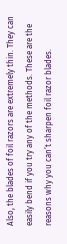Also, the blades of foil razors are extremely thin. They can easily bend if you try any of the methods. These are the reasons why you can’t sharpen foil razor blades.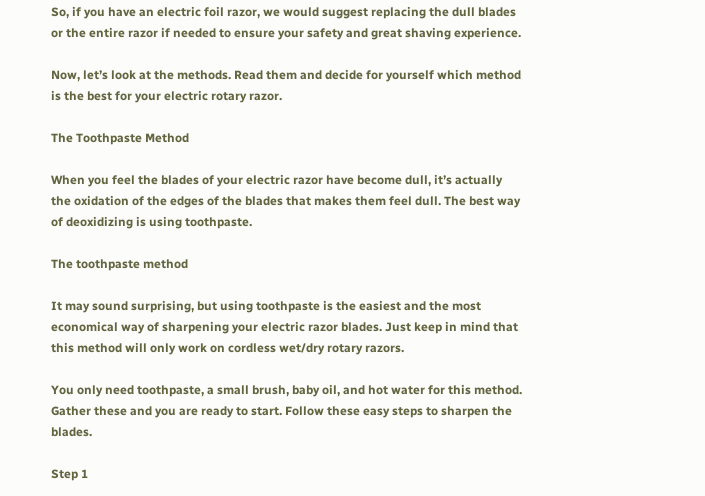So, if you have an electric foil razor, we would suggest replacing the dull blades or the entire razor if needed to ensure your safety and great shaving experience.

Now, let’s look at the methods. Read them and decide for yourself which method is the best for your electric rotary razor.

The Toothpaste Method

When you feel the blades of your electric razor have become dull, it’s actually the oxidation of the edges of the blades that makes them feel dull. The best way of deoxidizing is using toothpaste.

The toothpaste method

It may sound surprising, but using toothpaste is the easiest and the most economical way of sharpening your electric razor blades. Just keep in mind that this method will only work on cordless wet/dry rotary razors.

You only need toothpaste, a small brush, baby oil, and hot water for this method. Gather these and you are ready to start. Follow these easy steps to sharpen the blades.

Step 1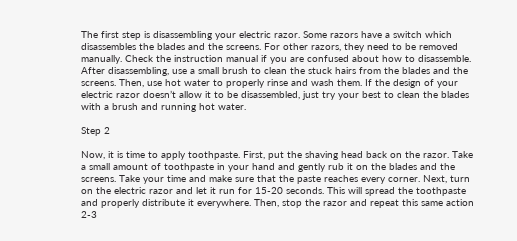The first step is disassembling your electric razor. Some razors have a switch which disassembles the blades and the screens. For other razors, they need to be removed manually. Check the instruction manual if you are confused about how to disassemble. After disassembling, use a small brush to clean the stuck hairs from the blades and the screens. Then, use hot water to properly rinse and wash them. If the design of your electric razor doesn’t allow it to be disassembled, just try your best to clean the blades with a brush and running hot water.

Step 2

Now, it is time to apply toothpaste. First, put the shaving head back on the razor. Take a small amount of toothpaste in your hand and gently rub it on the blades and the screens. Take your time and make sure that the paste reaches every corner. Next, turn on the electric razor and let it run for 15-20 seconds. This will spread the toothpaste and properly distribute it everywhere. Then, stop the razor and repeat this same action 2-3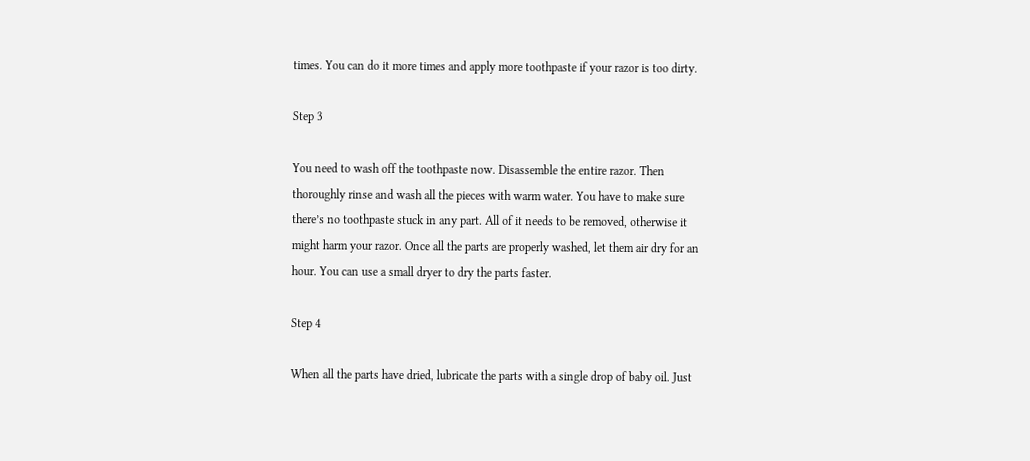times. You can do it more times and apply more toothpaste if your razor is too dirty.

Step 3

You need to wash off the toothpaste now. Disassemble the entire razor. Then thoroughly rinse and wash all the pieces with warm water. You have to make sure there’s no toothpaste stuck in any part. All of it needs to be removed, otherwise it might harm your razor. Once all the parts are properly washed, let them air dry for an hour. You can use a small dryer to dry the parts faster.

Step 4

When all the parts have dried, lubricate the parts with a single drop of baby oil. Just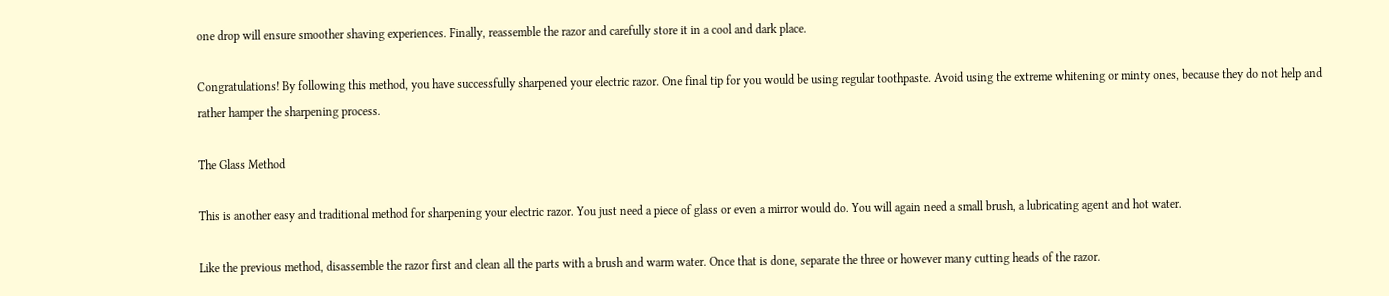one drop will ensure smoother shaving experiences. Finally, reassemble the razor and carefully store it in a cool and dark place.

Congratulations! By following this method, you have successfully sharpened your electric razor. One final tip for you would be using regular toothpaste. Avoid using the extreme whitening or minty ones, because they do not help and rather hamper the sharpening process.

The Glass Method

This is another easy and traditional method for sharpening your electric razor. You just need a piece of glass or even a mirror would do. You will again need a small brush, a lubricating agent and hot water.

Like the previous method, disassemble the razor first and clean all the parts with a brush and warm water. Once that is done, separate the three or however many cutting heads of the razor.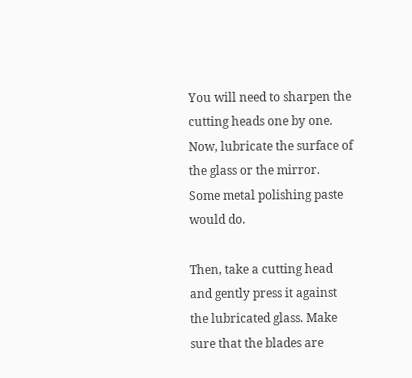You will need to sharpen the cutting heads one by one. Now, lubricate the surface of the glass or the mirror. Some metal polishing paste would do.

Then, take a cutting head and gently press it against the lubricated glass. Make sure that the blades are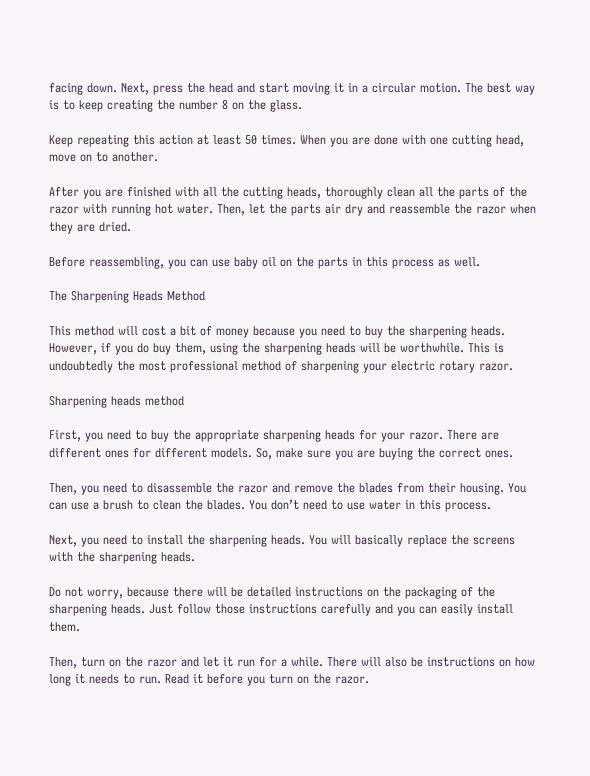facing down. Next, press the head and start moving it in a circular motion. The best way is to keep creating the number 8 on the glass.

Keep repeating this action at least 50 times. When you are done with one cutting head, move on to another.

After you are finished with all the cutting heads, thoroughly clean all the parts of the razor with running hot water. Then, let the parts air dry and reassemble the razor when they are dried.

Before reassembling, you can use baby oil on the parts in this process as well.

The Sharpening Heads Method

This method will cost a bit of money because you need to buy the sharpening heads. However, if you do buy them, using the sharpening heads will be worthwhile. This is undoubtedly the most professional method of sharpening your electric rotary razor.

Sharpening heads method

First, you need to buy the appropriate sharpening heads for your razor. There are different ones for different models. So, make sure you are buying the correct ones.

Then, you need to disassemble the razor and remove the blades from their housing. You can use a brush to clean the blades. You don’t need to use water in this process.

Next, you need to install the sharpening heads. You will basically replace the screens with the sharpening heads.

Do not worry, because there will be detailed instructions on the packaging of the sharpening heads. Just follow those instructions carefully and you can easily install them.

Then, turn on the razor and let it run for a while. There will also be instructions on how long it needs to run. Read it before you turn on the razor.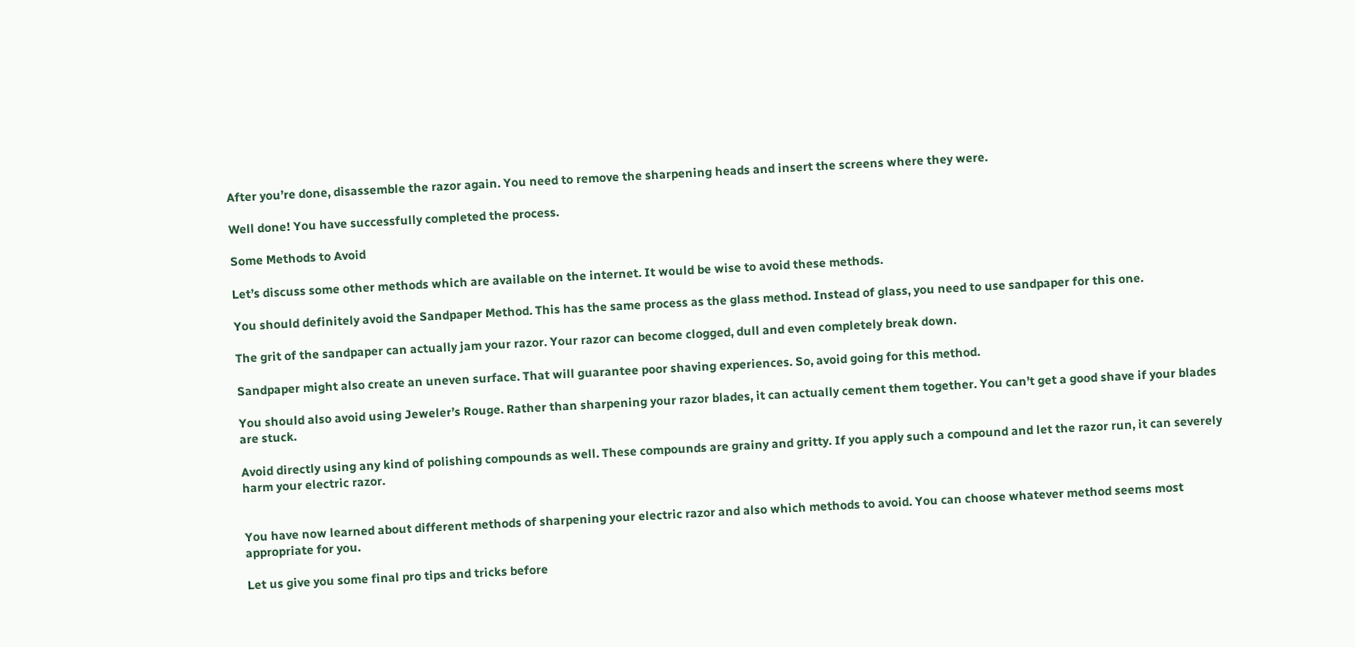After you’re done, disassemble the razor again. You need to remove the sharpening heads and insert the screens where they were.

Well done! You have successfully completed the process.

Some Methods to Avoid

Let’s discuss some other methods which are available on the internet. It would be wise to avoid these methods.

You should definitely avoid the Sandpaper Method. This has the same process as the glass method. Instead of glass, you need to use sandpaper for this one.

The grit of the sandpaper can actually jam your razor. Your razor can become clogged, dull and even completely break down.

Sandpaper might also create an uneven surface. That will guarantee poor shaving experiences. So, avoid going for this method.

You should also avoid using Jeweler’s Rouge. Rather than sharpening your razor blades, it can actually cement them together. You can’t get a good shave if your blades are stuck.

Avoid directly using any kind of polishing compounds as well. These compounds are grainy and gritty. If you apply such a compound and let the razor run, it can severely harm your electric razor.


You have now learned about different methods of sharpening your electric razor and also which methods to avoid. You can choose whatever method seems most appropriate for you.

Let us give you some final pro tips and tricks before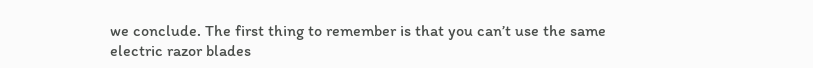we conclude. The first thing to remember is that you can’t use the same electric razor blades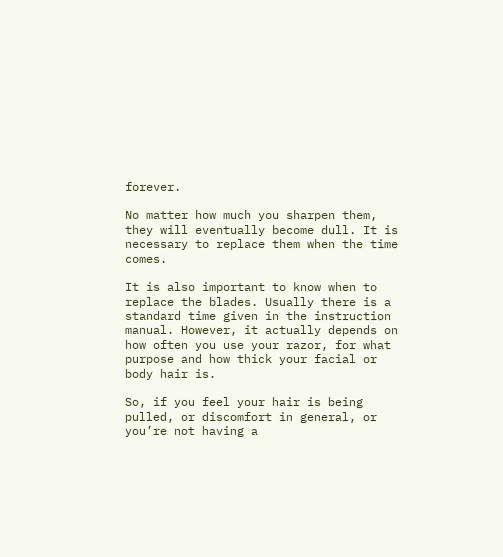forever.

No matter how much you sharpen them, they will eventually become dull. It is necessary to replace them when the time comes.

It is also important to know when to replace the blades. Usually there is a standard time given in the instruction manual. However, it actually depends on how often you use your razor, for what purpose and how thick your facial or body hair is.

So, if you feel your hair is being pulled, or discomfort in general, or you’re not having a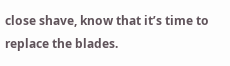close shave, know that it’s time to replace the blades.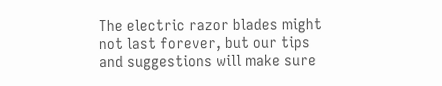The electric razor blades might not last forever, but our tips and suggestions will make sure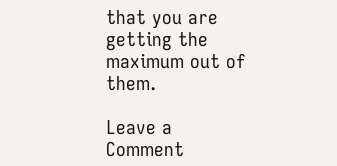that you are getting the maximum out of them.

Leave a Comment